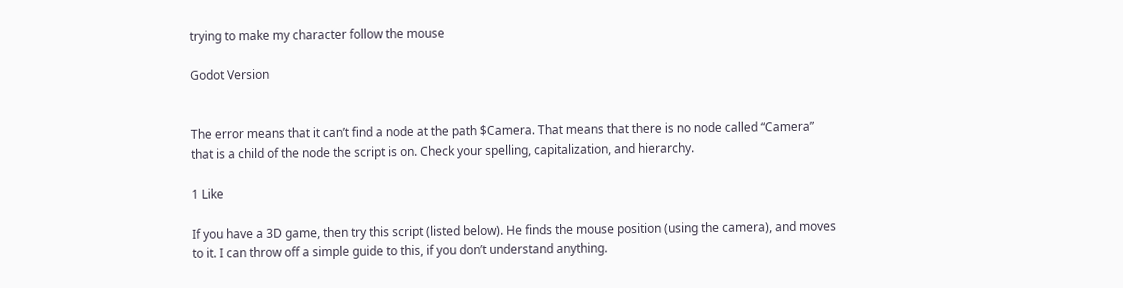trying to make my character follow the mouse

Godot Version


The error means that it can’t find a node at the path $Camera. That means that there is no node called “Camera” that is a child of the node the script is on. Check your spelling, capitalization, and hierarchy.

1 Like

If you have a 3D game, then try this script (listed below). He finds the mouse position (using the camera), and moves to it. I can throw off a simple guide to this, if you don’t understand anything.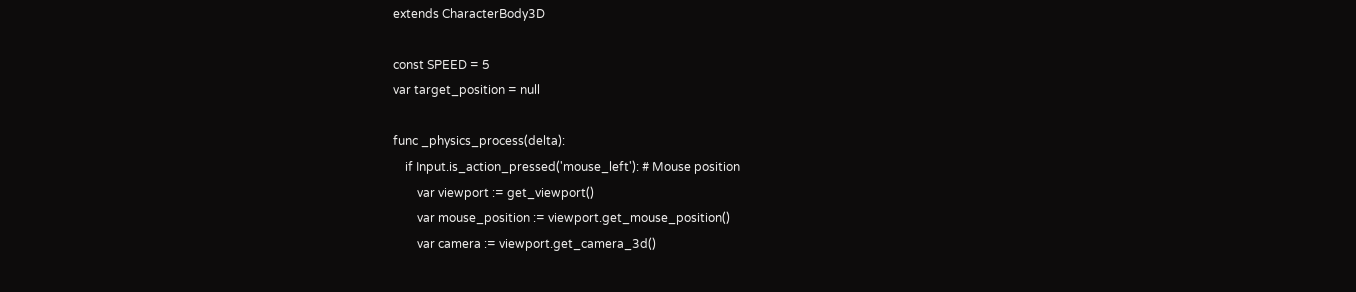extends CharacterBody3D

const SPEED = 5
var target_position = null

func _physics_process(delta):
    if Input.is_action_pressed('mouse_left'): # Mouse position
        var viewport := get_viewport()
        var mouse_position := viewport.get_mouse_position()
        var camera := viewport.get_camera_3d()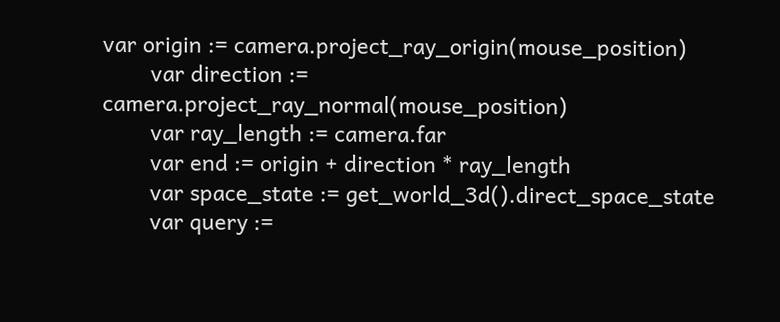var origin := camera.project_ray_origin(mouse_position)
        var direction := camera.project_ray_normal(mouse_position)
        var ray_length := camera.far
        var end := origin + direction * ray_length
        var space_state := get_world_3d().direct_space_state
        var query :=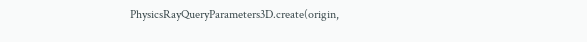PhysicsRayQueryParameters3D.create(origin,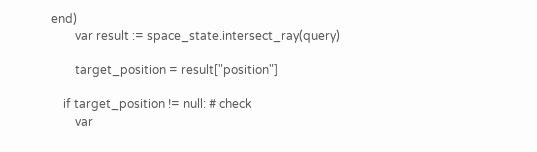end)
        var result := space_state.intersect_ray(query)

        target_position = result["position"]

    if target_position != null: # check
        var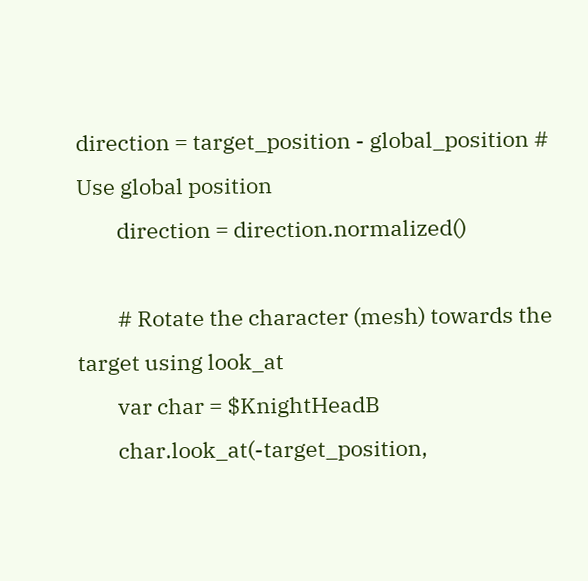direction = target_position - global_position # Use global position
        direction = direction.normalized()

        # Rotate the character (mesh) towards the target using look_at
        var char = $KnightHeadB
        char.look_at(-target_position,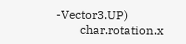-Vector3.UP)
        char.rotation.x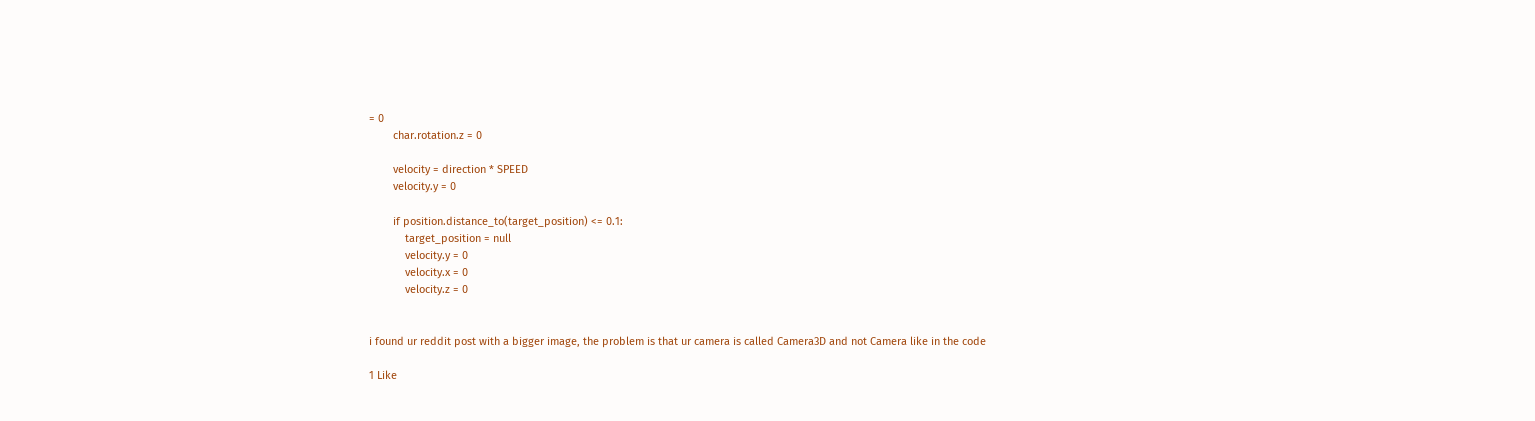= 0
        char.rotation.z = 0

        velocity = direction * SPEED
        velocity.y = 0

        if position.distance_to(target_position) <= 0.1:
            target_position = null
            velocity.y = 0
            velocity.x = 0
            velocity.z = 0


i found ur reddit post with a bigger image, the problem is that ur camera is called Camera3D and not Camera like in the code

1 Like